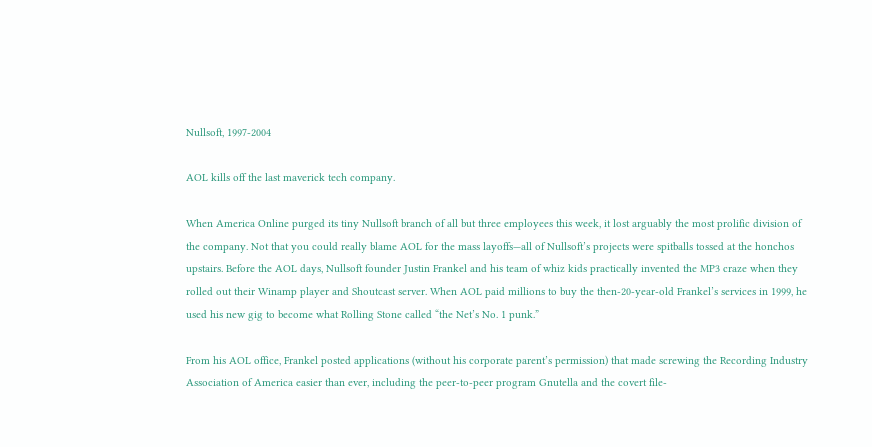Nullsoft, 1997-2004

AOL kills off the last maverick tech company.

When America Online purged its tiny Nullsoft branch of all but three employees this week, it lost arguably the most prolific division of the company. Not that you could really blame AOL for the mass layoffs—all of Nullsoft’s projects were spitballs tossed at the honchos upstairs. Before the AOL days, Nullsoft founder Justin Frankel and his team of whiz kids practically invented the MP3 craze when they rolled out their Winamp player and Shoutcast server. When AOL paid millions to buy the then-20-year-old Frankel’s services in 1999, he used his new gig to become what Rolling Stone called “the Net’s No. 1 punk.”

From his AOL office, Frankel posted applications (without his corporate parent’s permission) that made screwing the Recording Industry Association of America easier than ever, including the peer-to-peer program Gnutella and the covert file-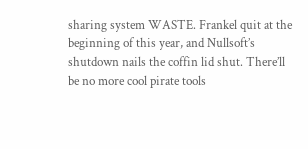sharing system WASTE. Frankel quit at the beginning of this year, and Nullsoft’s shutdown nails the coffin lid shut. There’ll be no more cool pirate tools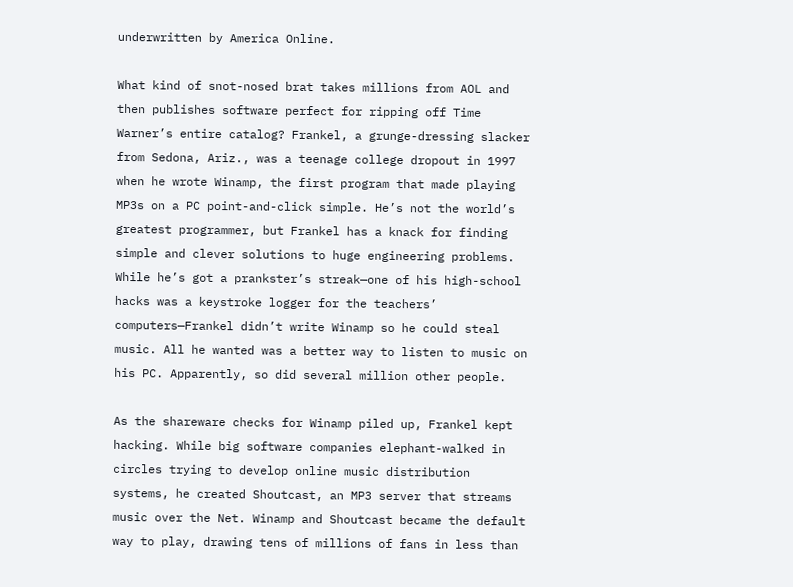underwritten by America Online.

What kind of snot-nosed brat takes millions from AOL and then publishes software perfect for ripping off Time Warner’s entire catalog? Frankel, a grunge-dressing slacker from Sedona, Ariz., was a teenage college dropout in 1997 when he wrote Winamp, the first program that made playing MP3s on a PC point-and-click simple. He’s not the world’s greatest programmer, but Frankel has a knack for finding simple and clever solutions to huge engineering problems. While he’s got a prankster’s streak—one of his high-school hacks was a keystroke logger for the teachers’ computers—Frankel didn’t write Winamp so he could steal music. All he wanted was a better way to listen to music on his PC. Apparently, so did several million other people.

As the shareware checks for Winamp piled up, Frankel kept hacking. While big software companies elephant-walked in circles trying to develop online music distribution systems, he created Shoutcast, an MP3 server that streams music over the Net. Winamp and Shoutcast became the default way to play, drawing tens of millions of fans in less than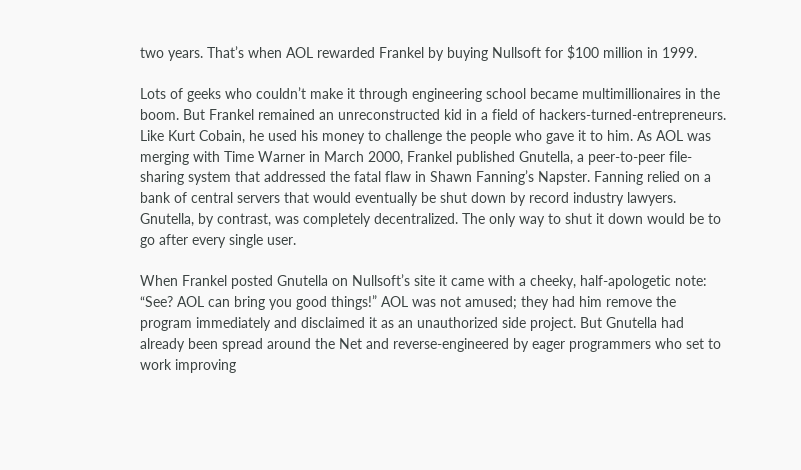two years. That’s when AOL rewarded Frankel by buying Nullsoft for $100 million in 1999.

Lots of geeks who couldn’t make it through engineering school became multimillionaires in the boom. But Frankel remained an unreconstructed kid in a field of hackers-turned-entrepreneurs. Like Kurt Cobain, he used his money to challenge the people who gave it to him. As AOL was merging with Time Warner in March 2000, Frankel published Gnutella, a peer-to-peer file-sharing system that addressed the fatal flaw in Shawn Fanning’s Napster. Fanning relied on a bank of central servers that would eventually be shut down by record industry lawyers. Gnutella, by contrast, was completely decentralized. The only way to shut it down would be to go after every single user.

When Frankel posted Gnutella on Nullsoft’s site it came with a cheeky, half-apologetic note: “See? AOL can bring you good things!” AOL was not amused; they had him remove the program immediately and disclaimed it as an unauthorized side project. But Gnutella had already been spread around the Net and reverse-engineered by eager programmers who set to work improving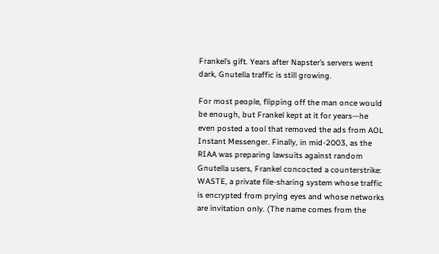Frankel’s gift. Years after Napster’s servers went dark, Gnutella traffic is still growing.

For most people, flipping off the man once would be enough, but Frankel kept at it for years—he even posted a tool that removed the ads from AOL Instant Messenger. Finally, in mid-2003, as the RIAA was preparing lawsuits against random Gnutella users, Frankel concocted a counterstrike: WASTE, a private file-sharing system whose traffic is encrypted from prying eyes and whose networks are invitation only. (The name comes from the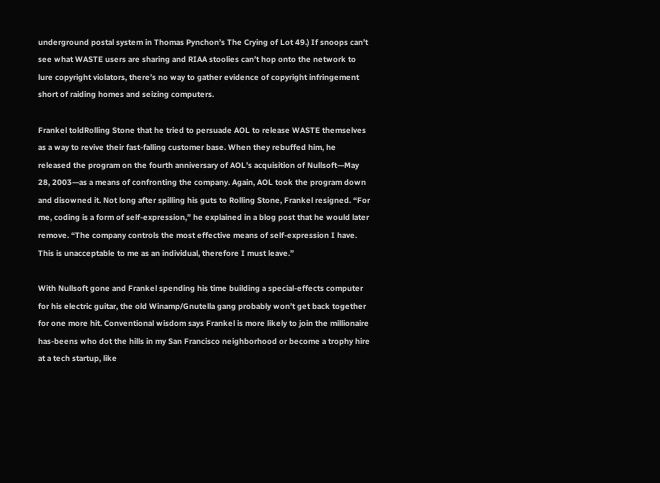underground postal system in Thomas Pynchon’s The Crying of Lot 49.) If snoops can’t see what WASTE users are sharing and RIAA stoolies can’t hop onto the network to lure copyright violators, there’s no way to gather evidence of copyright infringement short of raiding homes and seizing computers.

Frankel toldRolling Stone that he tried to persuade AOL to release WASTE themselves as a way to revive their fast-falling customer base. When they rebuffed him, he released the program on the fourth anniversary of AOL’s acquisition of Nullsoft—May 28, 2003—as a means of confronting the company. Again, AOL took the program down and disowned it. Not long after spilling his guts to Rolling Stone, Frankel resigned. “For me, coding is a form of self-expression,” he explained in a blog post that he would later remove. “The company controls the most effective means of self-expression I have. This is unacceptable to me as an individual, therefore I must leave.”

With Nullsoft gone and Frankel spending his time building a special-effects computer for his electric guitar, the old Winamp/Gnutella gang probably won’t get back together for one more hit. Conventional wisdom says Frankel is more likely to join the millionaire has-beens who dot the hills in my San Francisco neighborhood or become a trophy hire at a tech startup, like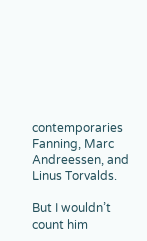contemporaries Fanning, Marc Andreessen, and Linus Torvalds.

But I wouldn’t count him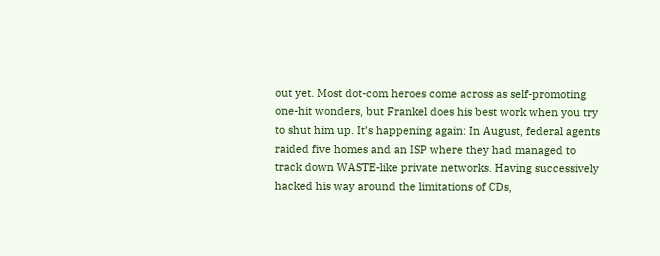out yet. Most dot-com heroes come across as self-promoting one-hit wonders, but Frankel does his best work when you try to shut him up. It’s happening again: In August, federal agents raided five homes and an ISP where they had managed to track down WASTE-like private networks. Having successively hacked his way around the limitations of CDs,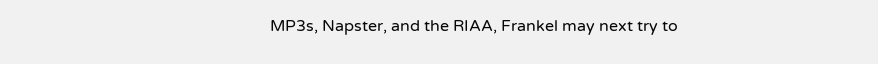MP3s, Napster, and the RIAA, Frankel may next try to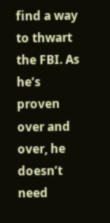find a way to thwart the FBI. As he’s proven over and over, he doesn’t need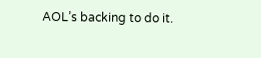AOL’s backing to do it.